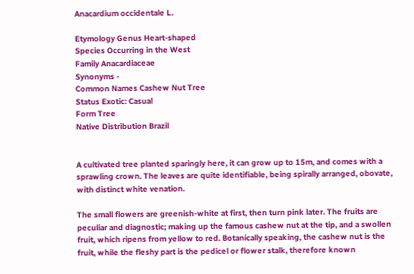Anacardium occidentale L.

Etymology Genus Heart-shaped
Species Occurring in the West
Family Anacardiaceae
Synonyms -
Common Names Cashew Nut Tree
Status Exotic: Casual
Form Tree
Native Distribution Brazil


A cultivated tree planted sparingly here, it can grow up to 15m, and comes with a sprawling crown. The leaves are quite identifiable, being spirally arranged, obovate, with distinct white venation.

The small flowers are greenish-white at first, then turn pink later. The fruits are peculiar and diagnostic; making up the famous cashew nut at the tip, and a swollen fruit, which ripens from yellow to red. Botanically speaking, the cashew nut is the fruit, while the fleshy part is the pedicel or flower stalk, therefore known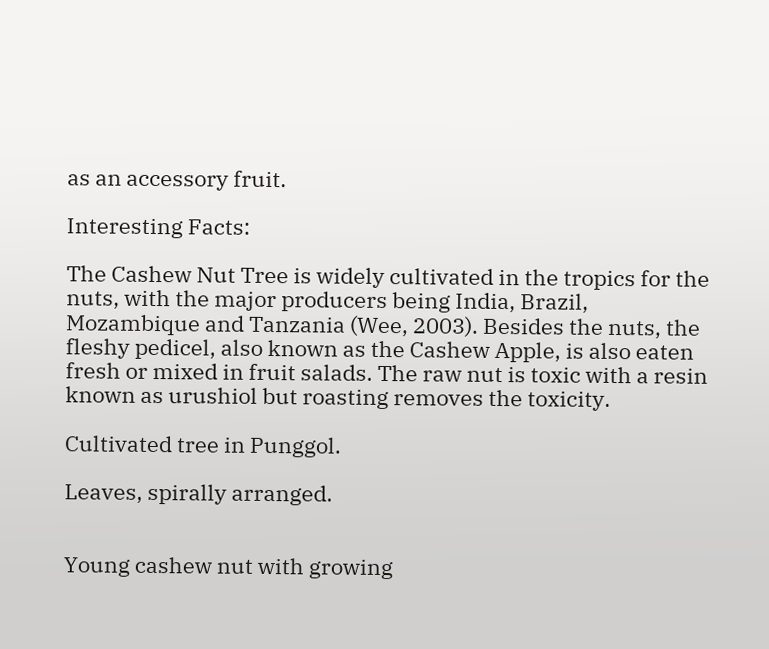as an accessory fruit.

Interesting Facts:

The Cashew Nut Tree is widely cultivated in the tropics for the nuts, with the major producers being India, Brazil, Mozambique and Tanzania (Wee, 2003). Besides the nuts, the fleshy pedicel, also known as the Cashew Apple, is also eaten fresh or mixed in fruit salads. The raw nut is toxic with a resin known as urushiol but roasting removes the toxicity.

Cultivated tree in Punggol.

Leaves, spirally arranged.


Young cashew nut with growing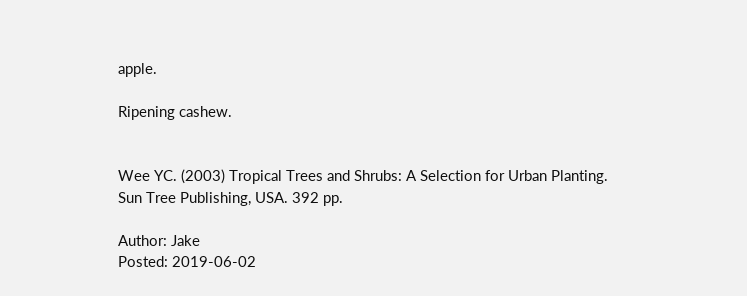apple.

Ripening cashew.


Wee YC. (2003) Tropical Trees and Shrubs: A Selection for Urban Planting. Sun Tree Publishing, USA. 392 pp.

Author: Jake
Posted: 2019-06-02